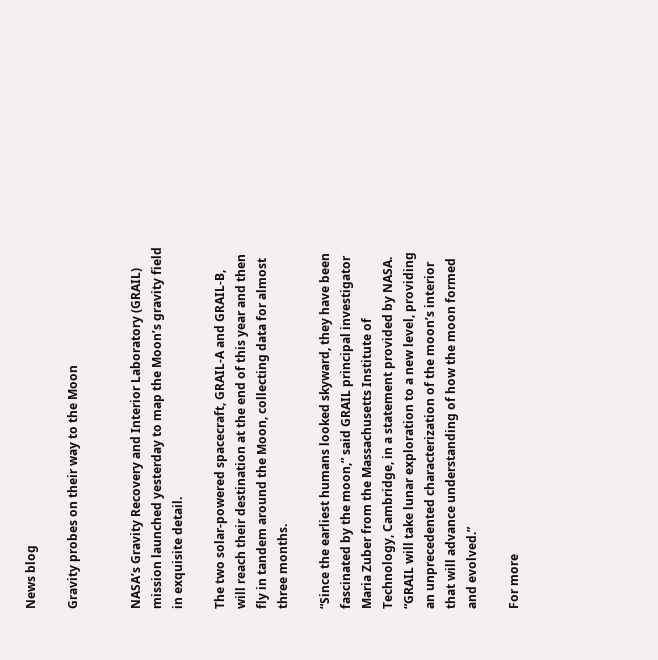News blog

Gravity probes on their way to the Moon


NASA’s Gravity Recovery and Interior Laboratory (GRAIL) mission launched yesterday to map the Moon’s gravity field in exquisite detail.

The two solar-powered spacecraft, GRAIL-A and GRAIL-B, will reach their destination at the end of this year and then fly in tandem around the Moon, collecting data for almost three months.

“Since the earliest humans looked skyward, they have been fascinated by the moon,” said GRAIL principal investigator Maria Zuber from the Massachusetts Institute of Technology, Cambridge, in a statement provided by NASA. “GRAIL will take lunar exploration to a new level, providing an unprecedented characterization of the moon’s interior that will advance understanding of how the moon formed and evolved.”

For more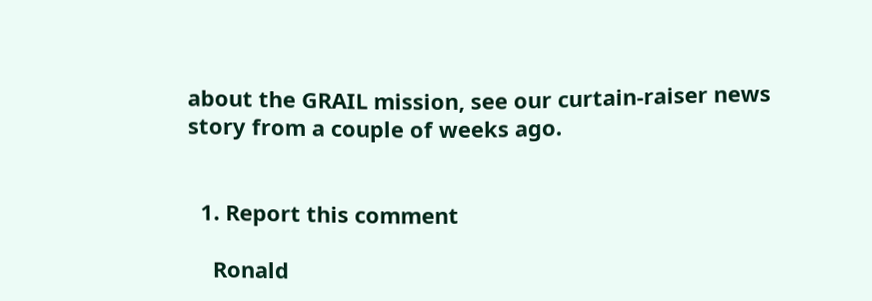about the GRAIL mission, see our curtain-raiser news story from a couple of weeks ago.


  1. Report this comment

    Ronald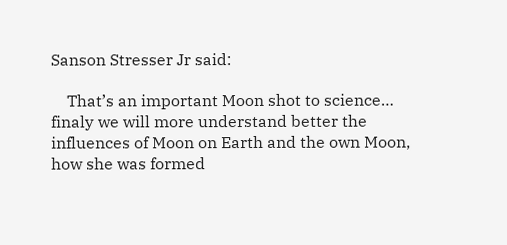Sanson Stresser Jr said:

    That’s an important Moon shot to science… finaly we will more understand better the influences of Moon on Earth and the own Moon, how she was formed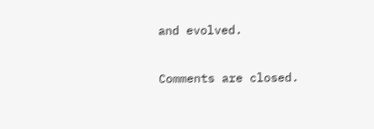and evolved.

Comments are closed.